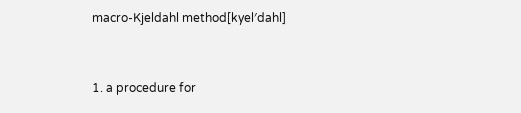macro-Kjeldahl method[kyel′dahl]


1. a procedure for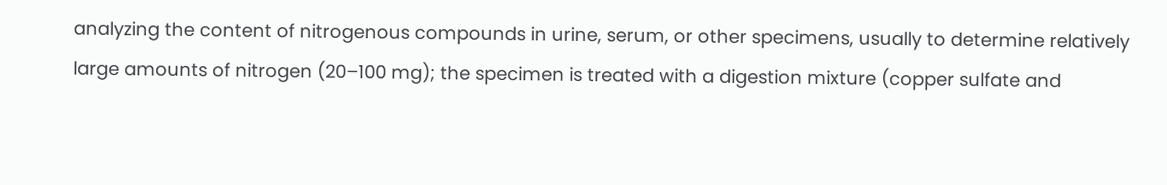analyzing the content of nitrogenous compounds in urine, serum, or other specimens, usually to determine relatively large amounts of nitrogen (20–100 mg); the specimen is treated with a digestion mixture (copper sulfate and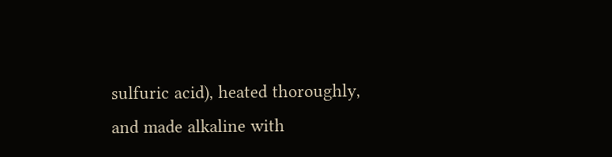sulfuric acid), heated thoroughly, and made alkaline with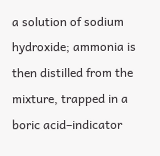a solution of sodium hydroxide; ammonia is then distilled from the mixture, trapped in a boric acid–indicator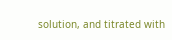solution, and titrated with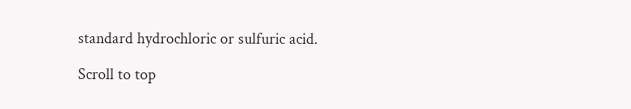standard hydrochloric or sulfuric acid.

Scroll to top